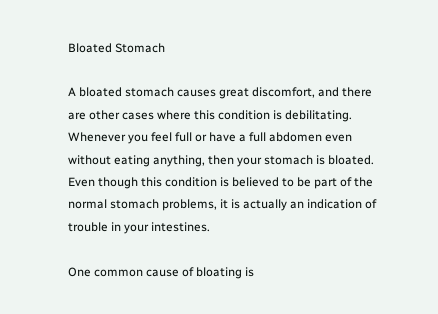Bloated Stomach

A bloated stomach causes great discomfort, and there are other cases where this condition is debilitating. Whenever you feel full or have a full abdomen even without eating anything, then your stomach is bloated. Even though this condition is believed to be part of the normal stomach problems, it is actually an indication of trouble in your intestines.

One common cause of bloating is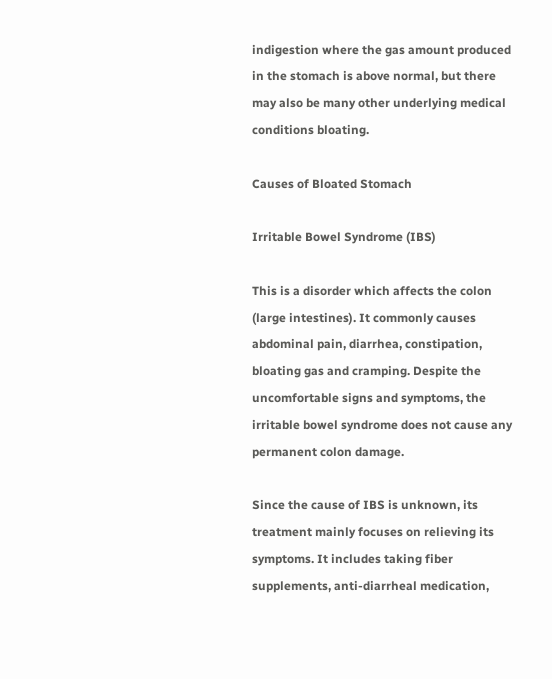indigestion where the gas amount produced in the stomach is above normal, but there may also be many other underlying medical conditions bloating.

Causes of Bloated Stomach

Irritable Bowel Syndrome (IBS)

This is a disorder which affects the colon (large intestines). It commonly causes abdominal pain, diarrhea, constipation, bloating gas and cramping. Despite the uncomfortable signs and symptoms, the irritable bowel syndrome does not cause any permanent colon damage.

Since the cause of IBS is unknown, its treatment mainly focuses on relieving its symptoms. It includes taking fiber supplements, anti-diarrheal medication,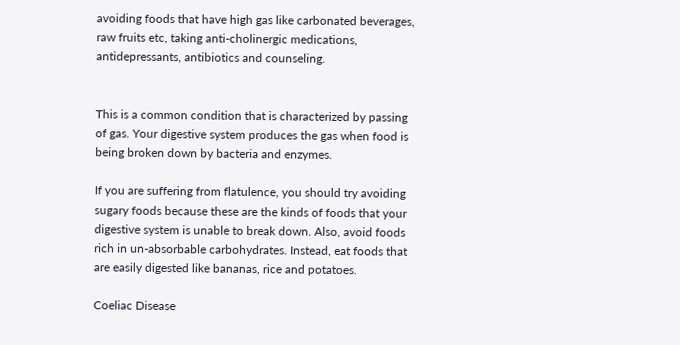avoiding foods that have high gas like carbonated beverages, raw fruits etc, taking anti-cholinergic medications, antidepressants, antibiotics and counseling.


This is a common condition that is characterized by passing of gas. Your digestive system produces the gas when food is being broken down by bacteria and enzymes.

If you are suffering from flatulence, you should try avoiding sugary foods because these are the kinds of foods that your digestive system is unable to break down. Also, avoid foods rich in un-absorbable carbohydrates. Instead, eat foods that are easily digested like bananas, rice and potatoes.

Coeliac Disease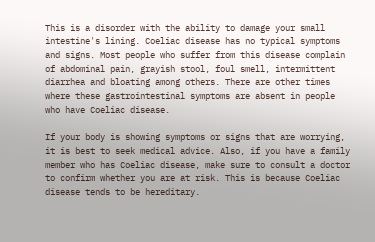This is a disorder with the ability to damage your small intestine's lining. Coeliac disease has no typical symptoms and signs. Most people who suffer from this disease complain of abdominal pain, grayish stool, foul smell, intermittent diarrhea and bloating among others. There are other times where these gastrointestinal symptoms are absent in people who have Coeliac disease.

If your body is showing symptoms or signs that are worrying, it is best to seek medical advice. Also, if you have a family member who has Coeliac disease, make sure to consult a doctor to confirm whether you are at risk. This is because Coeliac disease tends to be hereditary.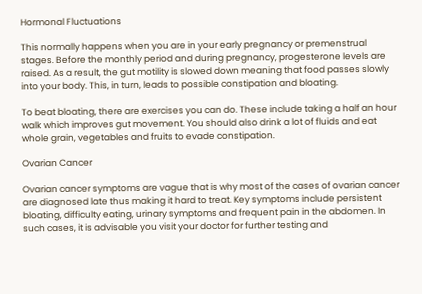Hormonal Fluctuations

This normally happens when you are in your early pregnancy or premenstrual stages. Before the monthly period and during pregnancy, progesterone levels are raised. As a result, the gut motility is slowed down meaning that food passes slowly into your body. This, in turn, leads to possible constipation and bloating.

To beat bloating, there are exercises you can do. These include taking a half an hour walk which improves gut movement. You should also drink a lot of fluids and eat whole grain, vegetables and fruits to evade constipation.

Ovarian Cancer

Ovarian cancer symptoms are vague that is why most of the cases of ovarian cancer are diagnosed late thus making it hard to treat. Key symptoms include persistent bloating, difficulty eating, urinary symptoms and frequent pain in the abdomen. In such cases, it is advisable you visit your doctor for further testing and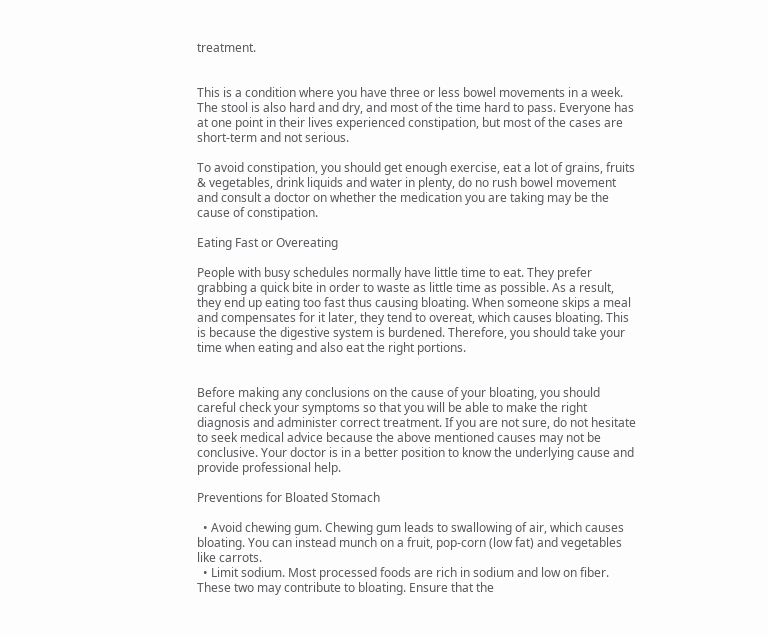treatment.


This is a condition where you have three or less bowel movements in a week. The stool is also hard and dry, and most of the time hard to pass. Everyone has at one point in their lives experienced constipation, but most of the cases are short-term and not serious.

To avoid constipation, you should get enough exercise, eat a lot of grains, fruits & vegetables, drink liquids and water in plenty, do no rush bowel movement and consult a doctor on whether the medication you are taking may be the cause of constipation.

Eating Fast or Overeating

People with busy schedules normally have little time to eat. They prefer grabbing a quick bite in order to waste as little time as possible. As a result, they end up eating too fast thus causing bloating. When someone skips a meal and compensates for it later, they tend to overeat, which causes bloating. This is because the digestive system is burdened. Therefore, you should take your time when eating and also eat the right portions.


Before making any conclusions on the cause of your bloating, you should careful check your symptoms so that you will be able to make the right diagnosis and administer correct treatment. If you are not sure, do not hesitate to seek medical advice because the above mentioned causes may not be conclusive. Your doctor is in a better position to know the underlying cause and provide professional help.

Preventions for Bloated Stomach

  • Avoid chewing gum. Chewing gum leads to swallowing of air, which causes bloating. You can instead munch on a fruit, pop-corn (low fat) and vegetables like carrots.
  • Limit sodium. Most processed foods are rich in sodium and low on fiber. These two may contribute to bloating. Ensure that the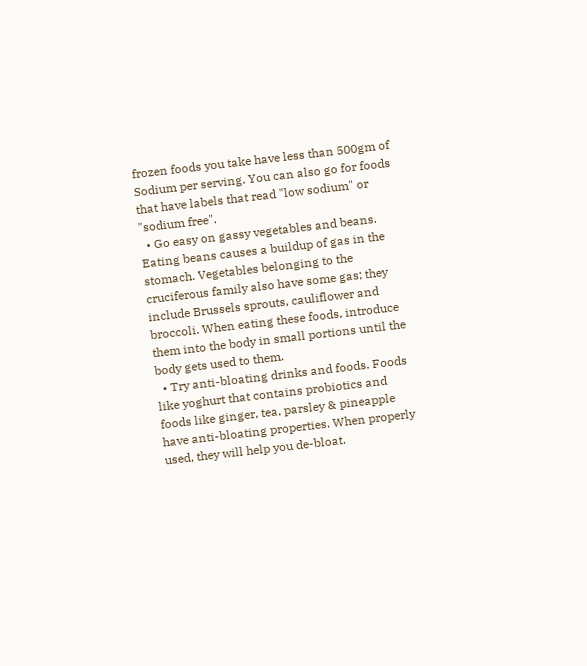frozen foods you take have less than 500gm of Sodium per serving. You can also go for foods that have labels that read "low sodium" or "sodium free".
  • Go easy on gassy vegetables and beans. Eating beans causes a buildup of gas in the stomach. Vegetables belonging to the cruciferous family also have some gas; they include Brussels sprouts, cauliflower and broccoli. When eating these foods, introduce them into the body in small portions until the body gets used to them.
  • Try anti-bloating drinks and foods. Foods like yoghurt that contains probiotics and foods like ginger, tea, parsley & pineapple have anti-bloating properties. When properly used, they will help you de-bloat.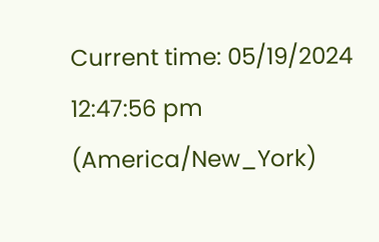Current time: 05/19/2024 12:47:56 pm (America/New_York)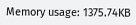Memory usage: 1375.74KB